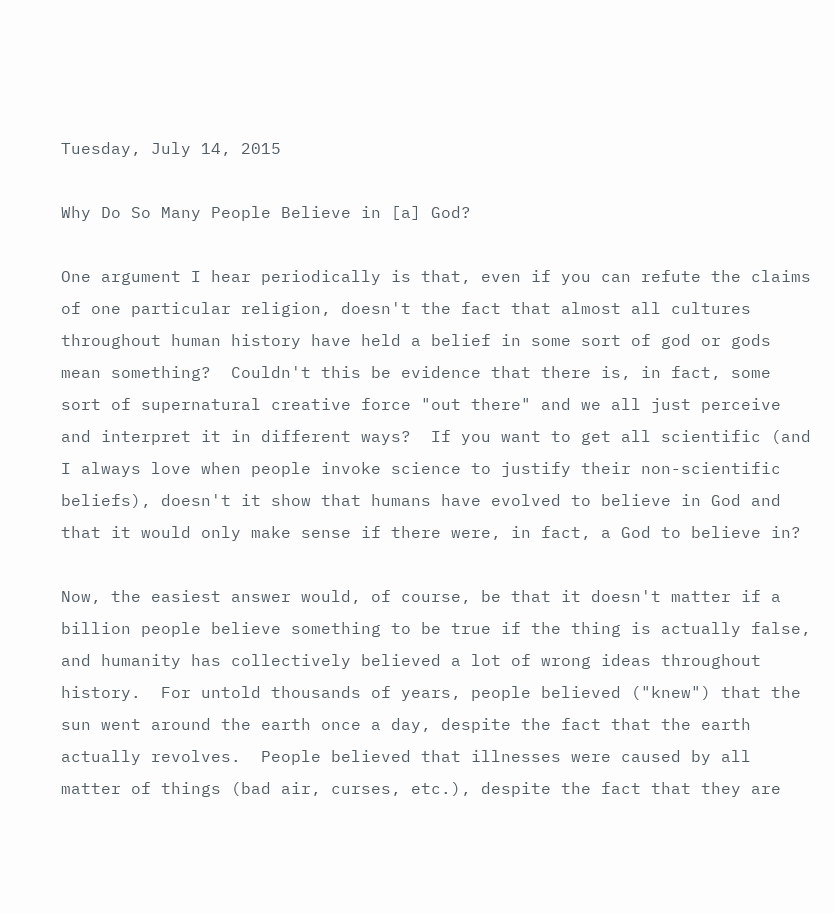Tuesday, July 14, 2015

Why Do So Many People Believe in [a] God?

One argument I hear periodically is that, even if you can refute the claims of one particular religion, doesn't the fact that almost all cultures throughout human history have held a belief in some sort of god or gods mean something?  Couldn't this be evidence that there is, in fact, some sort of supernatural creative force "out there" and we all just perceive and interpret it in different ways?  If you want to get all scientific (and I always love when people invoke science to justify their non-scientific beliefs), doesn't it show that humans have evolved to believe in God and that it would only make sense if there were, in fact, a God to believe in?

Now, the easiest answer would, of course, be that it doesn't matter if a billion people believe something to be true if the thing is actually false, and humanity has collectively believed a lot of wrong ideas throughout history.  For untold thousands of years, people believed ("knew") that the sun went around the earth once a day, despite the fact that the earth actually revolves.  People believed that illnesses were caused by all matter of things (bad air, curses, etc.), despite the fact that they are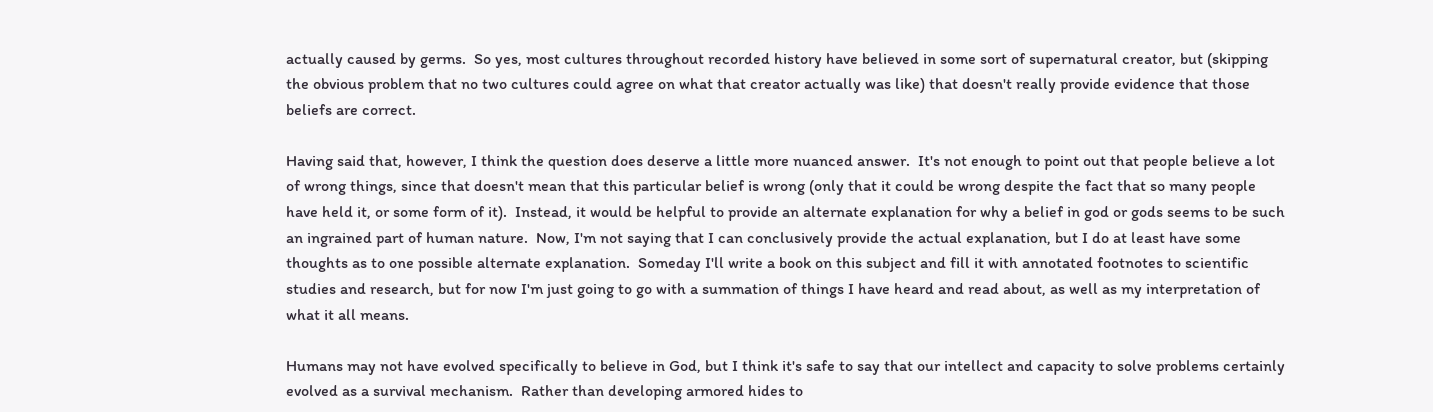actually caused by germs.  So yes, most cultures throughout recorded history have believed in some sort of supernatural creator, but (skipping the obvious problem that no two cultures could agree on what that creator actually was like) that doesn't really provide evidence that those beliefs are correct.

Having said that, however, I think the question does deserve a little more nuanced answer.  It's not enough to point out that people believe a lot of wrong things, since that doesn't mean that this particular belief is wrong (only that it could be wrong despite the fact that so many people have held it, or some form of it).  Instead, it would be helpful to provide an alternate explanation for why a belief in god or gods seems to be such an ingrained part of human nature.  Now, I'm not saying that I can conclusively provide the actual explanation, but I do at least have some thoughts as to one possible alternate explanation.  Someday I'll write a book on this subject and fill it with annotated footnotes to scientific studies and research, but for now I'm just going to go with a summation of things I have heard and read about, as well as my interpretation of what it all means.

Humans may not have evolved specifically to believe in God, but I think it's safe to say that our intellect and capacity to solve problems certainly evolved as a survival mechanism.  Rather than developing armored hides to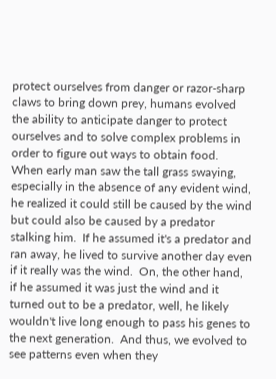protect ourselves from danger or razor-sharp claws to bring down prey, humans evolved the ability to anticipate danger to protect ourselves and to solve complex problems in order to figure out ways to obtain food.  When early man saw the tall grass swaying, especially in the absence of any evident wind, he realized it could still be caused by the wind but could also be caused by a predator stalking him.  If he assumed it's a predator and ran away, he lived to survive another day even if it really was the wind.  On, the other hand, if he assumed it was just the wind and it turned out to be a predator, well, he likely wouldn't live long enough to pass his genes to the next generation.  And thus, we evolved to see patterns even when they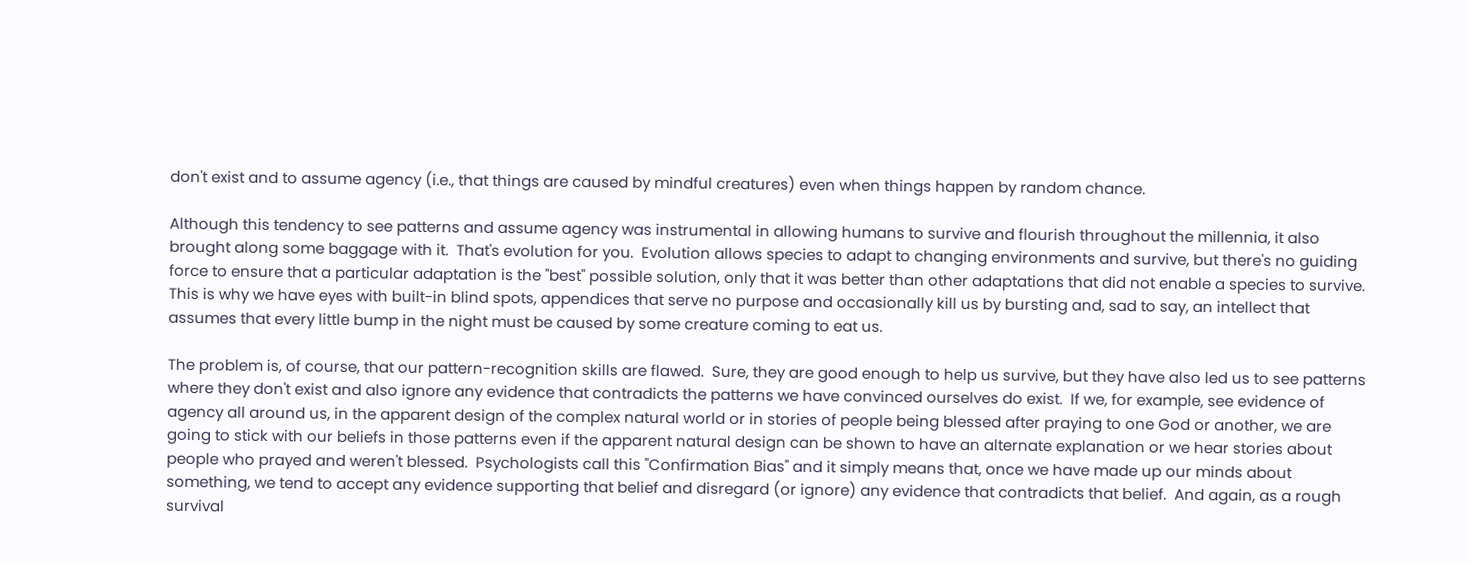don't exist and to assume agency (i.e., that things are caused by mindful creatures) even when things happen by random chance.

Although this tendency to see patterns and assume agency was instrumental in allowing humans to survive and flourish throughout the millennia, it also brought along some baggage with it.  That's evolution for you.  Evolution allows species to adapt to changing environments and survive, but there's no guiding force to ensure that a particular adaptation is the "best" possible solution, only that it was better than other adaptations that did not enable a species to survive.  This is why we have eyes with built-in blind spots, appendices that serve no purpose and occasionally kill us by bursting and, sad to say, an intellect that assumes that every little bump in the night must be caused by some creature coming to eat us.

The problem is, of course, that our pattern-recognition skills are flawed.  Sure, they are good enough to help us survive, but they have also led us to see patterns where they don't exist and also ignore any evidence that contradicts the patterns we have convinced ourselves do exist.  If we, for example, see evidence of agency all around us, in the apparent design of the complex natural world or in stories of people being blessed after praying to one God or another, we are going to stick with our beliefs in those patterns even if the apparent natural design can be shown to have an alternate explanation or we hear stories about people who prayed and weren't blessed.  Psychologists call this "Confirmation Bias" and it simply means that, once we have made up our minds about something, we tend to accept any evidence supporting that belief and disregard (or ignore) any evidence that contradicts that belief.  And again, as a rough survival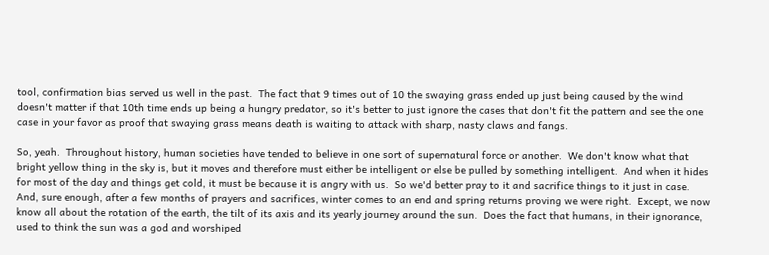tool, confirmation bias served us well in the past.  The fact that 9 times out of 10 the swaying grass ended up just being caused by the wind doesn't matter if that 10th time ends up being a hungry predator, so it's better to just ignore the cases that don't fit the pattern and see the one case in your favor as proof that swaying grass means death is waiting to attack with sharp, nasty claws and fangs.

So, yeah.  Throughout history, human societies have tended to believe in one sort of supernatural force or another.  We don't know what that bright yellow thing in the sky is, but it moves and therefore must either be intelligent or else be pulled by something intelligent.  And when it hides for most of the day and things get cold, it must be because it is angry with us.  So we'd better pray to it and sacrifice things to it just in case.  And, sure enough, after a few months of prayers and sacrifices, winter comes to an end and spring returns proving we were right.  Except, we now know all about the rotation of the earth, the tilt of its axis and its yearly journey around the sun.  Does the fact that humans, in their ignorance, used to think the sun was a god and worshiped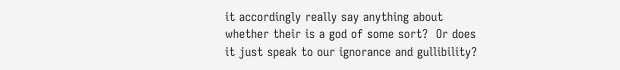it accordingly really say anything about whether their is a god of some sort?  Or does it just speak to our ignorance and gullibility?